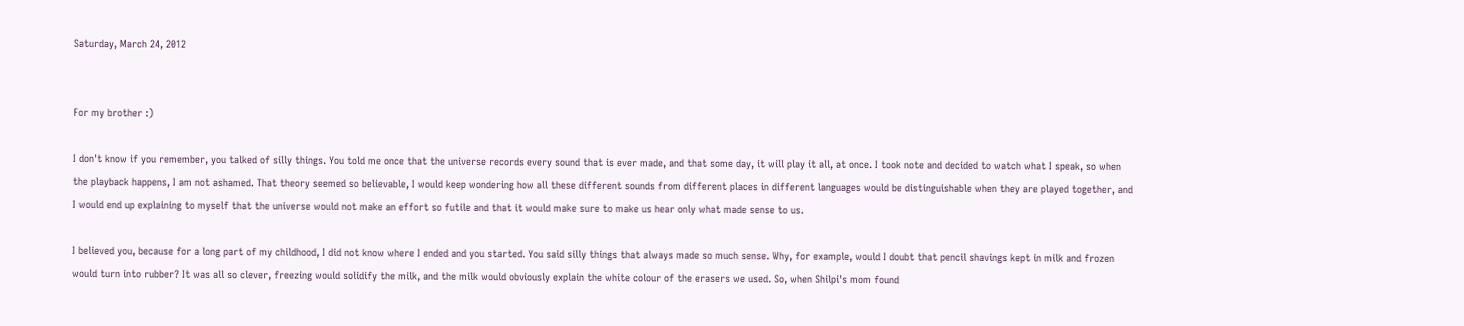Saturday, March 24, 2012


For my brother :)

I don't know if you remember, you talked of silly things. You told me once that the universe records every sound that is ever made, and that some day, it will play it all, at once. I took note and decided to watch what I speak, so when the playback happens, I am not ashamed. That theory seemed so believable, I would keep wondering how all these different sounds from different places in different languages would be distinguishable when they are played together, and I would end up explaining to myself that the universe would not make an effort so futile and that it would make sure to make us hear only what made sense to us.

I believed you, because for a long part of my childhood, I did not know where I ended and you started. You said silly things that always made so much sense. Why, for example, would I doubt that pencil shavings kept in milk and frozen would turn into rubber? It was all so clever, freezing would solidify the milk, and the milk would obviously explain the white colour of the erasers we used. So, when Shilpi's mom found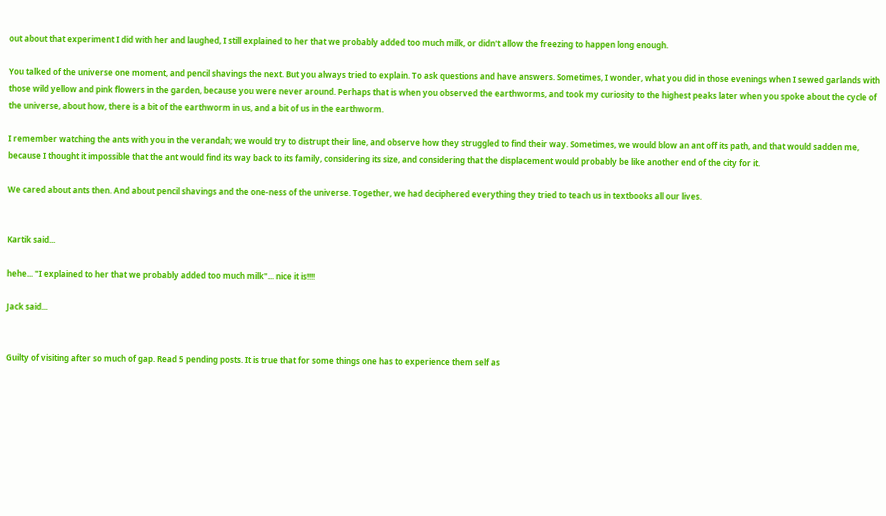out about that experiment I did with her and laughed, I still explained to her that we probably added too much milk, or didn't allow the freezing to happen long enough.

You talked of the universe one moment, and pencil shavings the next. But you always tried to explain. To ask questions and have answers. Sometimes, I wonder, what you did in those evenings when I sewed garlands with those wild yellow and pink flowers in the garden, because you were never around. Perhaps that is when you observed the earthworms, and took my curiosity to the highest peaks later when you spoke about the cycle of the universe, about how, there is a bit of the earthworm in us, and a bit of us in the earthworm.

I remember watching the ants with you in the verandah; we would try to distrupt their line, and observe how they struggled to find their way. Sometimes, we would blow an ant off its path, and that would sadden me, because I thought it impossible that the ant would find its way back to its family, considering its size, and considering that the displacement would probably be like another end of the city for it.

We cared about ants then. And about pencil shavings and the one-ness of the universe. Together, we had deciphered everything they tried to teach us in textbooks all our lives.


Kartik said...

hehe... "I explained to her that we probably added too much milk"... nice it is!!!!

Jack said...


Guilty of visiting after so much of gap. Read 5 pending posts. It is true that for some things one has to experience them self as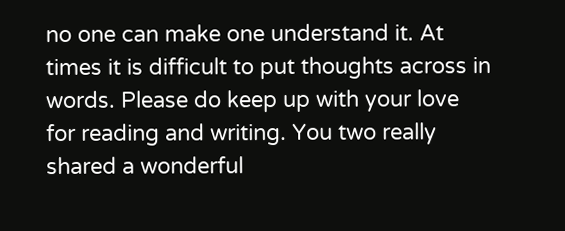no one can make one understand it. At times it is difficult to put thoughts across in words. Please do keep up with your love for reading and writing. You two really shared a wonderful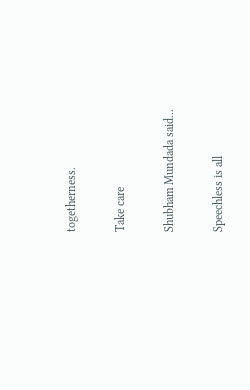togetherness.

Take care

Shubham Mundada said...

Speechless is all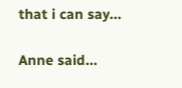that i can say...

Anne said...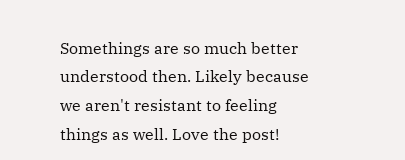Somethings are so much better understood then. Likely because we aren't resistant to feeling things as well. Love the post!